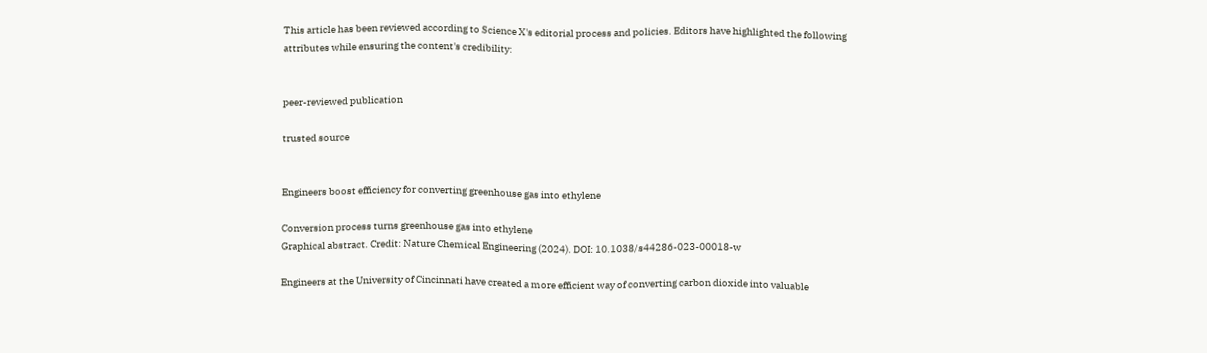This article has been reviewed according to Science X's editorial process and policies. Editors have highlighted the following attributes while ensuring the content's credibility:


peer-reviewed publication

trusted source


Engineers boost efficiency for converting greenhouse gas into ethylene

Conversion process turns greenhouse gas into ethylene
Graphical abstract. Credit: Nature Chemical Engineering (2024). DOI: 10.1038/s44286-023-00018-w

Engineers at the University of Cincinnati have created a more efficient way of converting carbon dioxide into valuable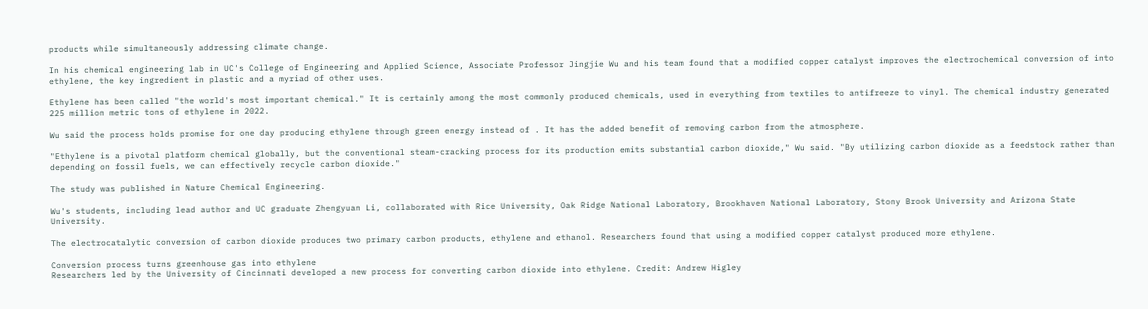products while simultaneously addressing climate change.

In his chemical engineering lab in UC's College of Engineering and Applied Science, Associate Professor Jingjie Wu and his team found that a modified copper catalyst improves the electrochemical conversion of into ethylene, the key ingredient in plastic and a myriad of other uses.

Ethylene has been called "the world's most important chemical." It is certainly among the most commonly produced chemicals, used in everything from textiles to antifreeze to vinyl. The chemical industry generated 225 million metric tons of ethylene in 2022.

Wu said the process holds promise for one day producing ethylene through green energy instead of . It has the added benefit of removing carbon from the atmosphere.

"Ethylene is a pivotal platform chemical globally, but the conventional steam-cracking process for its production emits substantial carbon dioxide," Wu said. "By utilizing carbon dioxide as a feedstock rather than depending on fossil fuels, we can effectively recycle carbon dioxide."

The study was published in Nature Chemical Engineering.

Wu's students, including lead author and UC graduate Zhengyuan Li, collaborated with Rice University, Oak Ridge National Laboratory, Brookhaven National Laboratory, Stony Brook University and Arizona State University.

The electrocatalytic conversion of carbon dioxide produces two primary carbon products, ethylene and ethanol. Researchers found that using a modified copper catalyst produced more ethylene.

Conversion process turns greenhouse gas into ethylene
Researchers led by the University of Cincinnati developed a new process for converting carbon dioxide into ethylene. Credit: Andrew Higley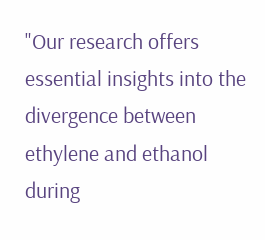"Our research offers essential insights into the divergence between ethylene and ethanol during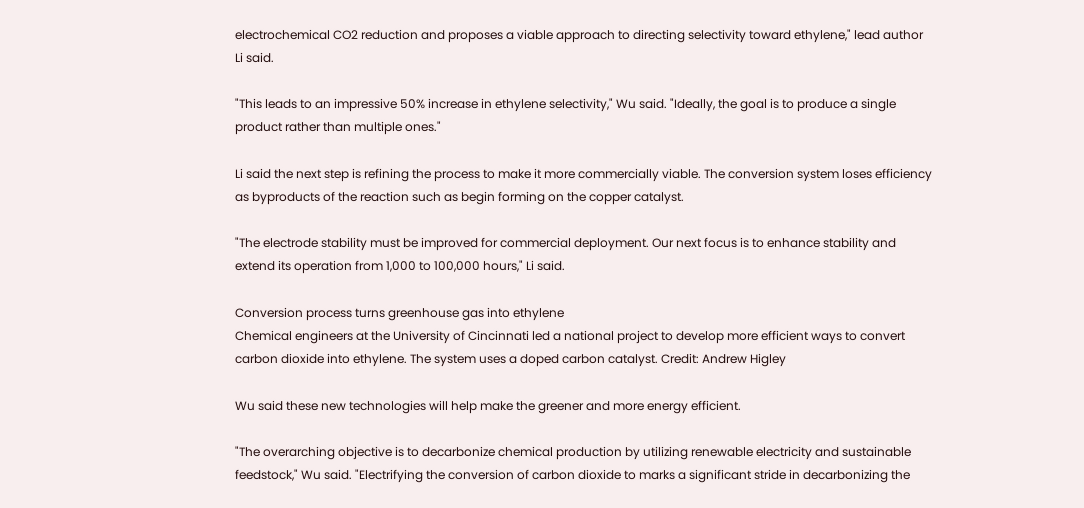electrochemical CO2 reduction and proposes a viable approach to directing selectivity toward ethylene," lead author Li said.

"This leads to an impressive 50% increase in ethylene selectivity," Wu said. "Ideally, the goal is to produce a single product rather than multiple ones."

Li said the next step is refining the process to make it more commercially viable. The conversion system loses efficiency as byproducts of the reaction such as begin forming on the copper catalyst.

"The electrode stability must be improved for commercial deployment. Our next focus is to enhance stability and extend its operation from 1,000 to 100,000 hours," Li said.

Conversion process turns greenhouse gas into ethylene
Chemical engineers at the University of Cincinnati led a national project to develop more efficient ways to convert carbon dioxide into ethylene. The system uses a doped carbon catalyst. Credit: Andrew Higley

Wu said these new technologies will help make the greener and more energy efficient.

"The overarching objective is to decarbonize chemical production by utilizing renewable electricity and sustainable feedstock," Wu said. "Electrifying the conversion of carbon dioxide to marks a significant stride in decarbonizing the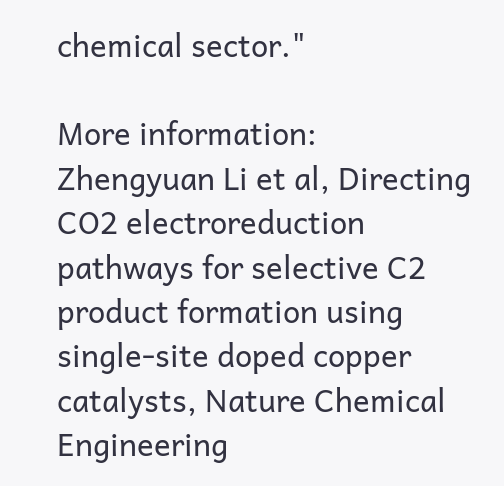chemical sector."

More information: Zhengyuan Li et al, Directing CO2 electroreduction pathways for selective C2 product formation using single-site doped copper catalysts, Nature Chemical Engineering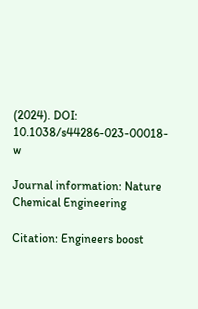(2024). DOI: 10.1038/s44286-023-00018-w

Journal information: Nature Chemical Engineering

Citation: Engineers boost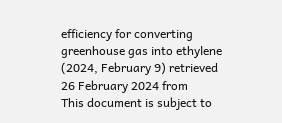efficiency for converting greenhouse gas into ethylene (2024, February 9) retrieved 26 February 2024 from
This document is subject to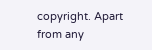copyright. Apart from any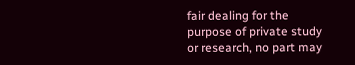fair dealing for the purpose of private study or research, no part may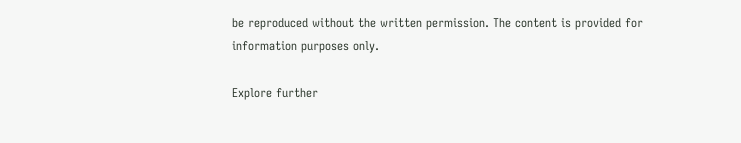be reproduced without the written permission. The content is provided for information purposes only.

Explore further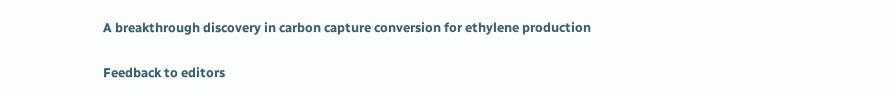A breakthrough discovery in carbon capture conversion for ethylene production


Feedback to editors